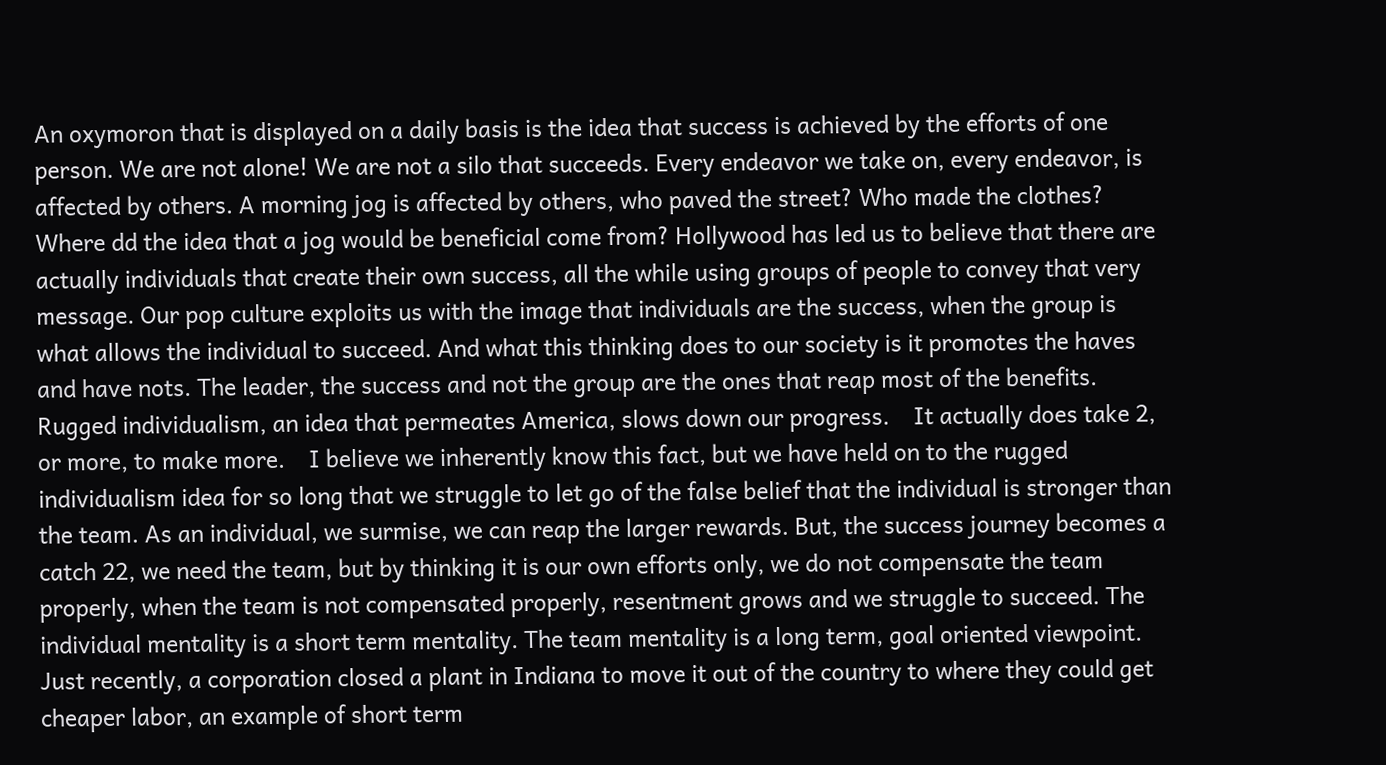An oxymoron that is displayed on a daily basis is the idea that success is achieved by the efforts of one person. We are not alone! We are not a silo that succeeds. Every endeavor we take on, every endeavor, is affected by others. A morning jog is affected by others, who paved the street? Who made the clothes? Where dd the idea that a jog would be beneficial come from? Hollywood has led us to believe that there are actually individuals that create their own success, all the while using groups of people to convey that very message. Our pop culture exploits us with the image that individuals are the success, when the group is what allows the individual to succeed. And what this thinking does to our society is it promotes the haves and have nots. The leader, the success and not the group are the ones that reap most of the benefits. Rugged individualism, an idea that permeates America, slows down our progress.    It actually does take 2, or more, to make more.    I believe we inherently know this fact, but we have held on to the rugged individualism idea for so long that we struggle to let go of the false belief that the individual is stronger than the team. As an individual, we surmise, we can reap the larger rewards. But, the success journey becomes a catch 22, we need the team, but by thinking it is our own efforts only, we do not compensate the team properly, when the team is not compensated properly, resentment grows and we struggle to succeed. The individual mentality is a short term mentality. The team mentality is a long term, goal oriented viewpoint. Just recently, a corporation closed a plant in Indiana to move it out of the country to where they could get cheaper labor, an example of short term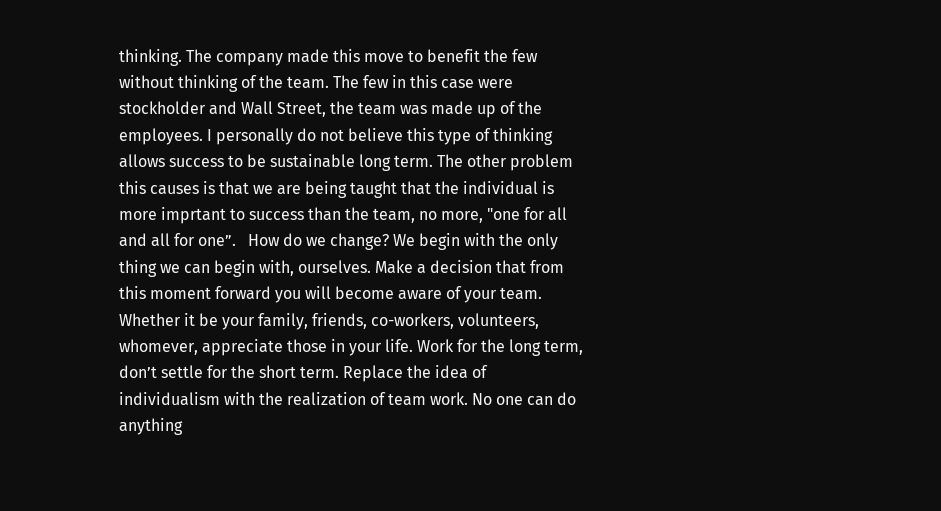thinking. The company made this move to benefit the few without thinking of the team. The few in this case were stockholder and Wall Street, the team was made up of the employees. I personally do not believe this type of thinking allows success to be sustainable long term. The other problem this causes is that we are being taught that the individual is more imprtant to success than the team, no more, "one for all and all for one”.   How do we change? We begin with the only thing we can begin with, ourselves. Make a decision that from this moment forward you will become aware of your team. Whether it be your family, friends, co-workers, volunteers, whomever, appreciate those in your life. Work for the long term, don’t settle for the short term. Replace the idea of individualism with the realization of team work. No one can do anything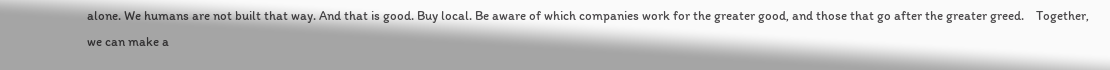alone. We humans are not built that way. And that is good. Buy local. Be aware of which companies work for the greater good, and those that go after the greater greed.    Together, we can make a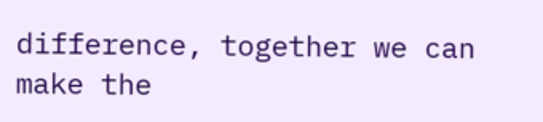difference, together we can make the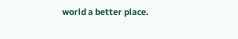world a better place.